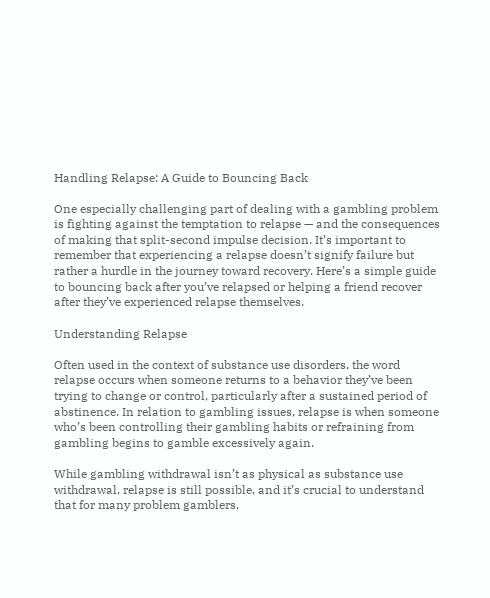Handling Relapse: A Guide to Bouncing Back

One especially challenging part of dealing with a gambling problem is fighting against the temptation to relapse — and the consequences of making that split-second impulse decision. It’s important to remember that experiencing a relapse doesn’t signify failure but rather a hurdle in the journey toward recovery. Here’s a simple guide to bouncing back after you’ve relapsed or helping a friend recover after they’ve experienced relapse themselves.

Understanding Relapse

Often used in the context of substance use disorders, the word relapse occurs when someone returns to a behavior they’ve been trying to change or control, particularly after a sustained period of abstinence. In relation to gambling issues, relapse is when someone who’s been controlling their gambling habits or refraining from gambling begins to gamble excessively again.

While gambling withdrawal isn’t as physical as substance use withdrawal, relapse is still possible, and it’s crucial to understand that for many problem gamblers,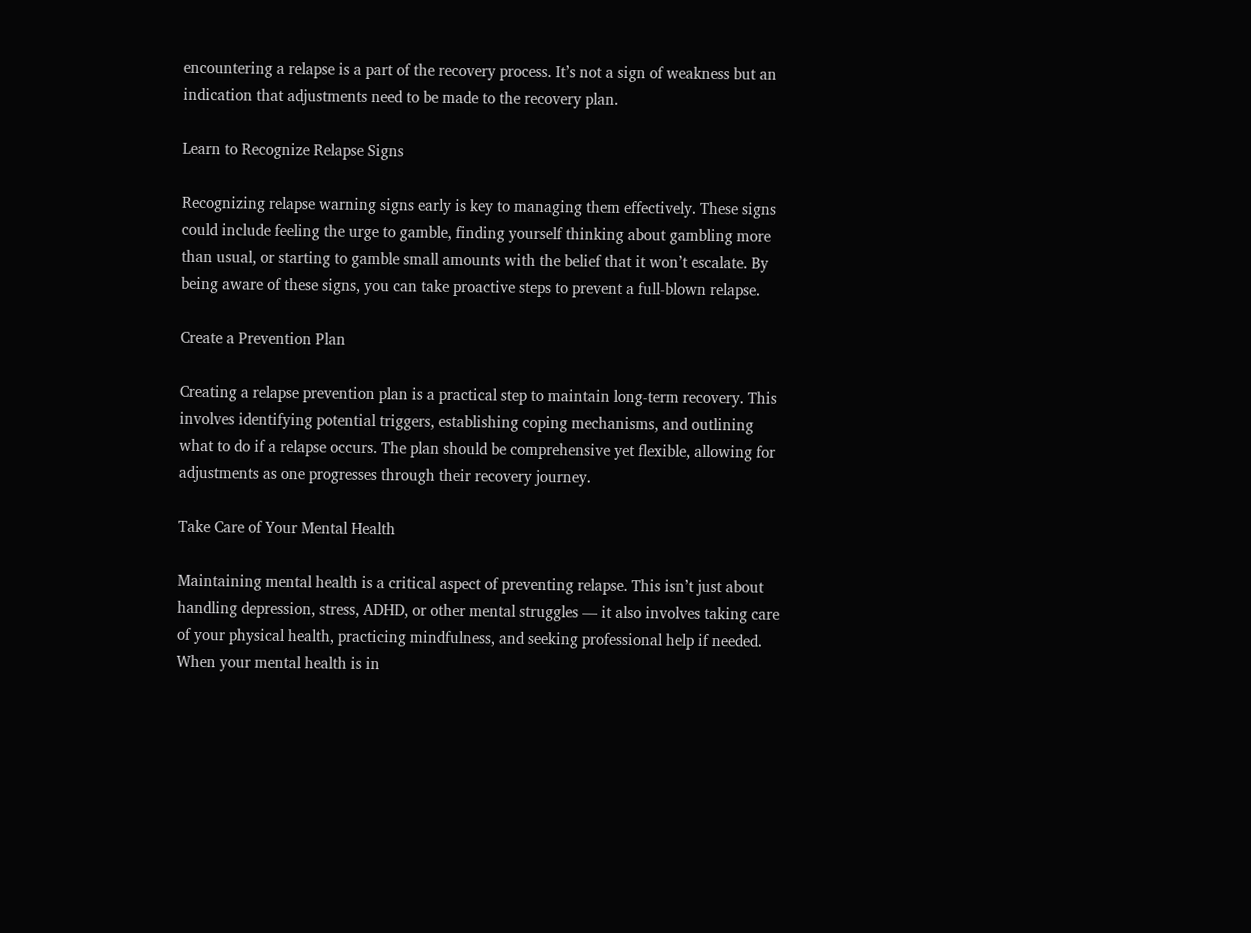encountering a relapse is a part of the recovery process. It’s not a sign of weakness but an indication that adjustments need to be made to the recovery plan.

Learn to Recognize Relapse Signs

Recognizing relapse warning signs early is key to managing them effectively. These signs could include feeling the urge to gamble, finding yourself thinking about gambling more than usual, or starting to gamble small amounts with the belief that it won’t escalate. By being aware of these signs, you can take proactive steps to prevent a full-blown relapse.

Create a Prevention Plan

Creating a relapse prevention plan is a practical step to maintain long-term recovery. This involves identifying potential triggers, establishing coping mechanisms, and outlining what to do if a relapse occurs. The plan should be comprehensive yet flexible, allowing for adjustments as one progresses through their recovery journey.

Take Care of Your Mental Health

Maintaining mental health is a critical aspect of preventing relapse. This isn’t just about handling depression, stress, ADHD, or other mental struggles — it also involves taking care of your physical health, practicing mindfulness, and seeking professional help if needed. When your mental health is in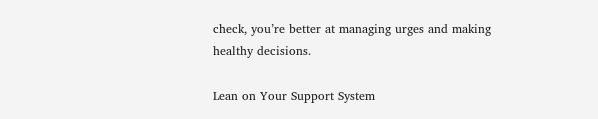check, you’re better at managing urges and making healthy decisions.

Lean on Your Support System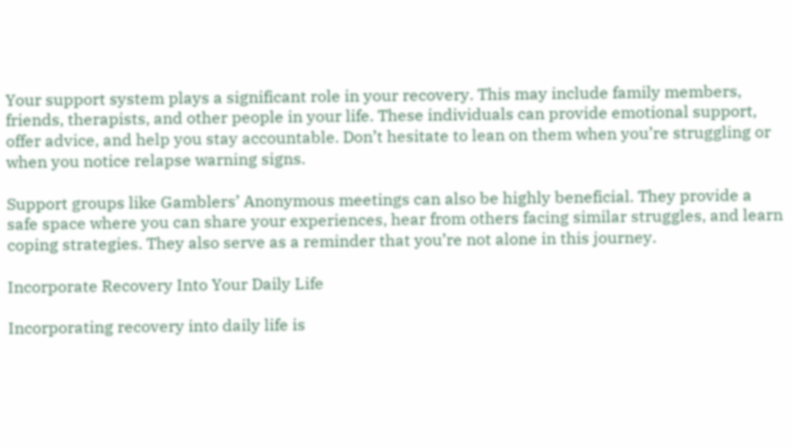Your support system plays a significant role in your recovery. This may include family members, friends, therapists, and other people in your life. These individuals can provide emotional support, offer advice, and help you stay accountable. Don’t hesitate to lean on them when you’re struggling or when you notice relapse warning signs.

Support groups like Gamblers’ Anonymous meetings can also be highly beneficial. They provide a safe space where you can share your experiences, hear from others facing similar struggles, and learn coping strategies. They also serve as a reminder that you’re not alone in this journey.

Incorporate Recovery Into Your Daily Life

Incorporating recovery into daily life is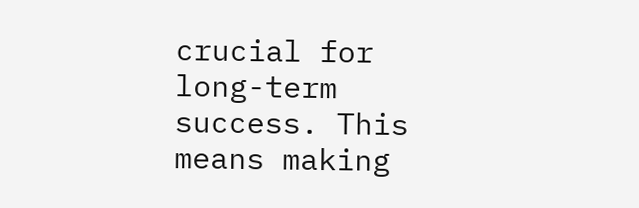crucial for long-term success. This means making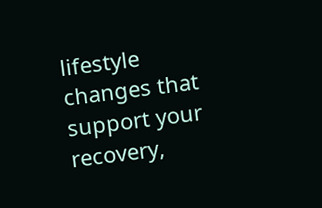lifestyle changes that support your recovery,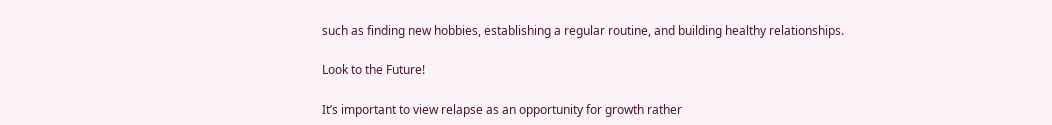such as finding new hobbies, establishing a regular routine, and building healthy relationships.

Look to the Future!

It’s important to view relapse as an opportunity for growth rather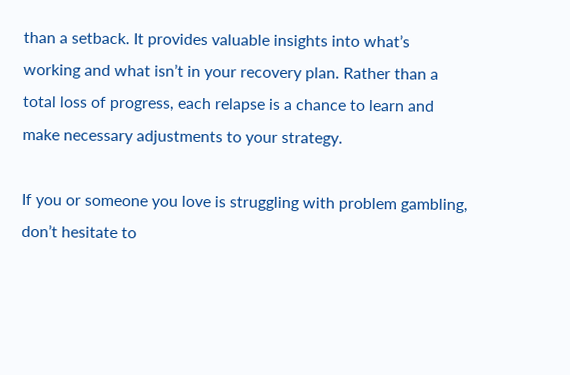than a setback. It provides valuable insights into what’s working and what isn’t in your recovery plan. Rather than a total loss of progress, each relapse is a chance to learn and make necessary adjustments to your strategy.

If you or someone you love is struggling with problem gambling, don’t hesitate to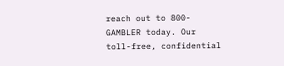reach out to 800-GAMBLER today. Our toll-free, confidential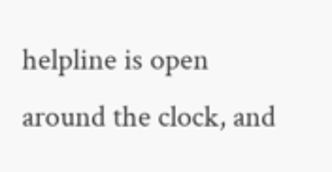helpline is open around the clock, and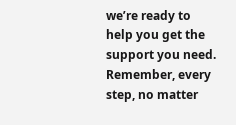we’re ready to help you get the support you need. Remember, every step, no matter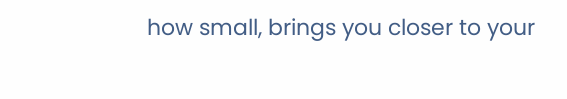how small, brings you closer to your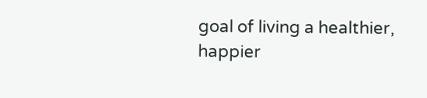goal of living a healthier, happier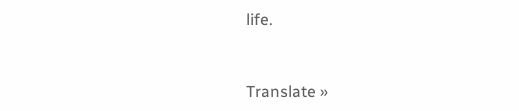life.


Translate »